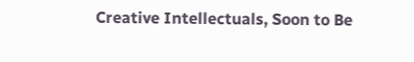Creative Intellectuals, Soon to Be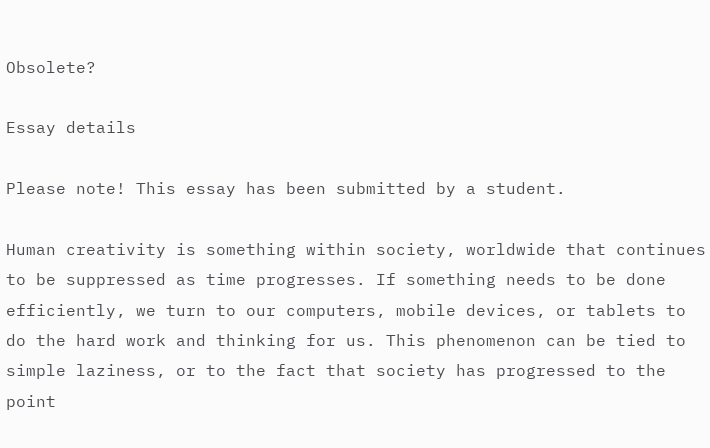Obsolete?

Essay details

Please note! This essay has been submitted by a student.

Human creativity is something within society, worldwide that continues to be suppressed as time progresses. If something needs to be done efficiently, we turn to our computers, mobile devices, or tablets to do the hard work and thinking for us. This phenomenon can be tied to simple laziness, or to the fact that society has progressed to the point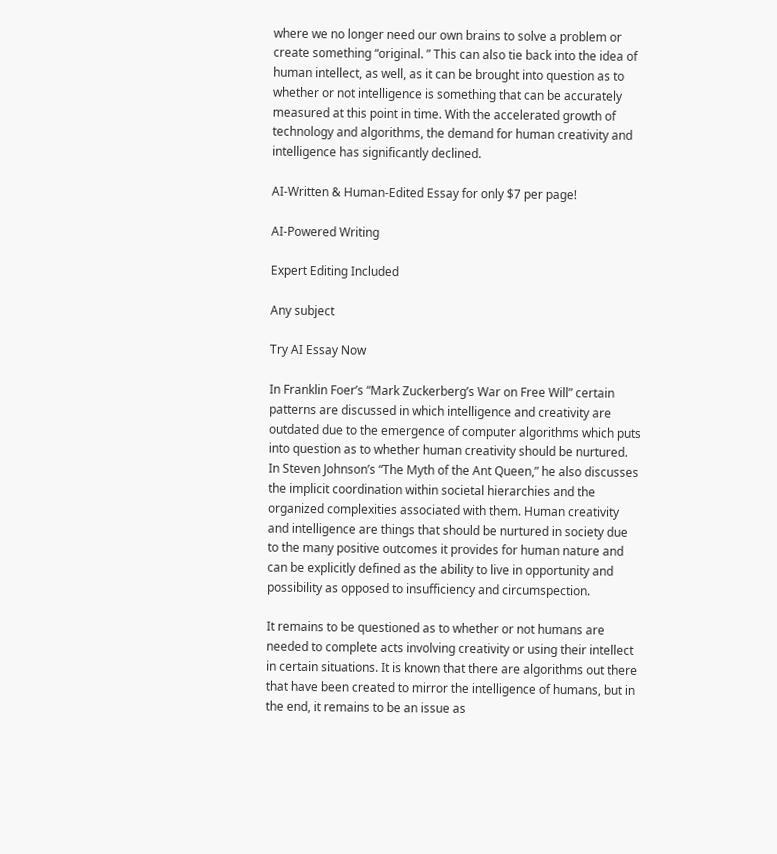where we no longer need our own brains to solve a problem or create something “original. ” This can also tie back into the idea of human intellect, as well, as it can be brought into question as to whether or not intelligence is something that can be accurately measured at this point in time. With the accelerated growth of technology and algorithms, the demand for human creativity and intelligence has significantly declined.

AI-Written & Human-Edited Essay for only $7 per page!

AI-Powered Writing

Expert Editing Included

Any subject

Try AI Essay Now

In Franklin Foer’s “Mark Zuckerberg’s War on Free Will” certain patterns are discussed in which intelligence and creativity are outdated due to the emergence of computer algorithms which puts into question as to whether human creativity should be nurtured. In Steven Johnson’s “The Myth of the Ant Queen,” he also discusses the implicit coordination within societal hierarchies and the organized complexities associated with them. Human creativity and intelligence are things that should be nurtured in society due to the many positive outcomes it provides for human nature and can be explicitly defined as the ability to live in opportunity and possibility as opposed to insufficiency and circumspection.

It remains to be questioned as to whether or not humans are needed to complete acts involving creativity or using their intellect in certain situations. It is known that there are algorithms out there that have been created to mirror the intelligence of humans, but in the end, it remains to be an issue as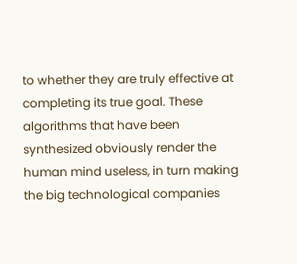to whether they are truly effective at completing its true goal. These algorithms that have been synthesized obviously render the human mind useless, in turn making the big technological companies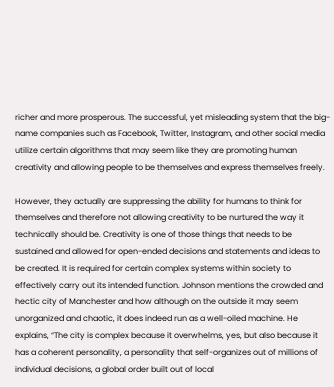richer and more prosperous. The successful, yet misleading system that the big-name companies such as Facebook, Twitter, Instagram, and other social media utilize certain algorithms that may seem like they are promoting human creativity and allowing people to be themselves and express themselves freely.

However, they actually are suppressing the ability for humans to think for themselves and therefore not allowing creativity to be nurtured the way it technically should be. Creativity is one of those things that needs to be sustained and allowed for open-ended decisions and statements and ideas to be created. It is required for certain complex systems within society to effectively carry out its intended function. Johnson mentions the crowded and hectic city of Manchester and how although on the outside it may seem unorganized and chaotic, it does indeed run as a well-oiled machine. He explains, “The city is complex because it overwhelms, yes, but also because it has a coherent personality, a personality that self-organizes out of millions of individual decisions, a global order built out of local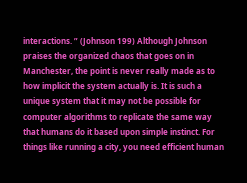interactions. ” (Johnson 199) Although Johnson praises the organized chaos that goes on in Manchester, the point is never really made as to how implicit the system actually is. It is such a unique system that it may not be possible for computer algorithms to replicate the same way that humans do it based upon simple instinct. For things like running a city, you need efficient human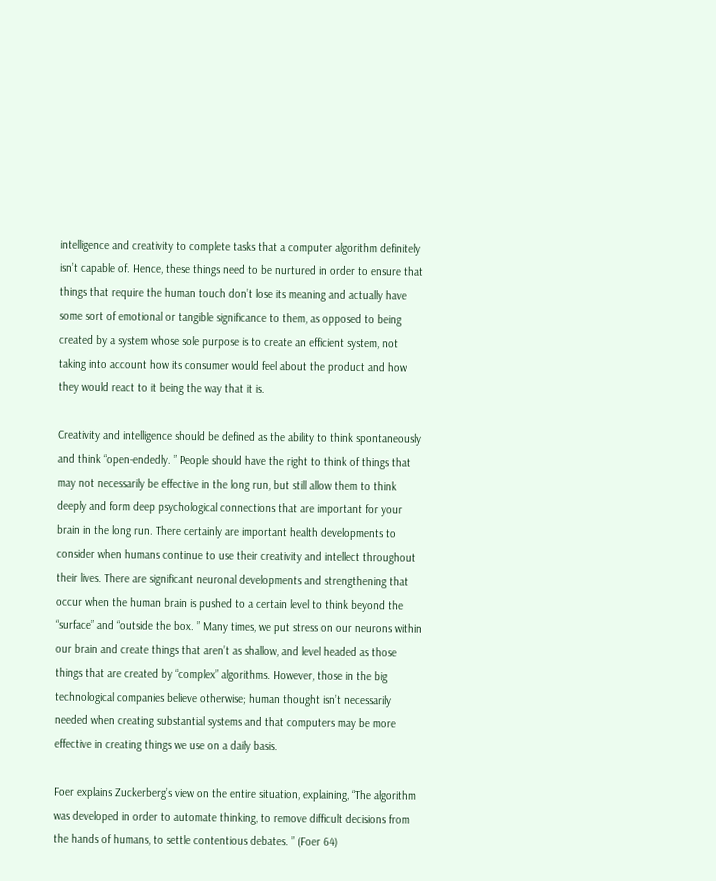intelligence and creativity to complete tasks that a computer algorithm definitely isn’t capable of. Hence, these things need to be nurtured in order to ensure that things that require the human touch don’t lose its meaning and actually have some sort of emotional or tangible significance to them, as opposed to being created by a system whose sole purpose is to create an efficient system, not taking into account how its consumer would feel about the product and how they would react to it being the way that it is.

Creativity and intelligence should be defined as the ability to think spontaneously and think “open-endedly. ” People should have the right to think of things that may not necessarily be effective in the long run, but still allow them to think deeply and form deep psychological connections that are important for your brain in the long run. There certainly are important health developments to consider when humans continue to use their creativity and intellect throughout their lives. There are significant neuronal developments and strengthening that occur when the human brain is pushed to a certain level to think beyond the “surface” and “outside the box. ” Many times, we put stress on our neurons within our brain and create things that aren’t as shallow, and level headed as those things that are created by “complex” algorithms. However, those in the big technological companies believe otherwise; human thought isn’t necessarily needed when creating substantial systems and that computers may be more effective in creating things we use on a daily basis.

Foer explains Zuckerberg’s view on the entire situation, explaining, “The algorithm was developed in order to automate thinking, to remove difficult decisions from the hands of humans, to settle contentious debates. ” (Foer 64)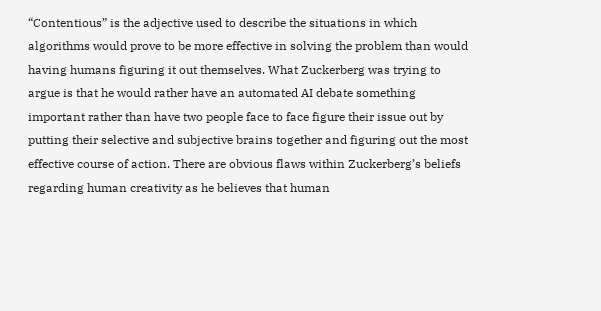“Contentious” is the adjective used to describe the situations in which algorithms would prove to be more effective in solving the problem than would having humans figuring it out themselves. What Zuckerberg was trying to argue is that he would rather have an automated AI debate something important rather than have two people face to face figure their issue out by putting their selective and subjective brains together and figuring out the most effective course of action. There are obvious flaws within Zuckerberg’s beliefs regarding human creativity as he believes that human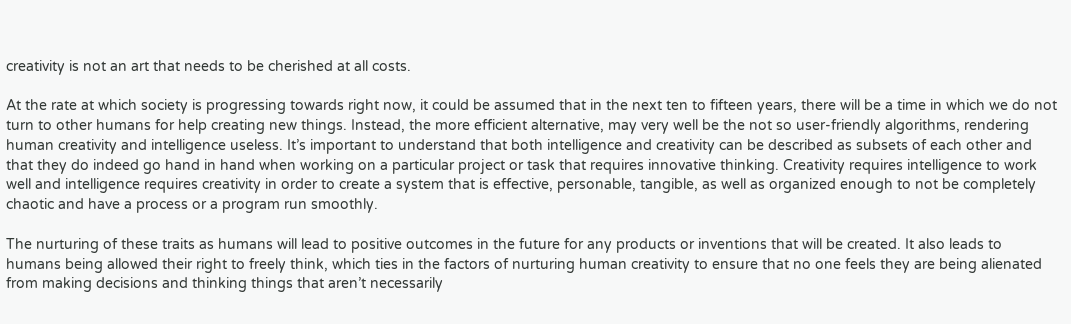creativity is not an art that needs to be cherished at all costs.

At the rate at which society is progressing towards right now, it could be assumed that in the next ten to fifteen years, there will be a time in which we do not turn to other humans for help creating new things. Instead, the more efficient alternative, may very well be the not so user-friendly algorithms, rendering human creativity and intelligence useless. It’s important to understand that both intelligence and creativity can be described as subsets of each other and that they do indeed go hand in hand when working on a particular project or task that requires innovative thinking. Creativity requires intelligence to work well and intelligence requires creativity in order to create a system that is effective, personable, tangible, as well as organized enough to not be completely chaotic and have a process or a program run smoothly.

The nurturing of these traits as humans will lead to positive outcomes in the future for any products or inventions that will be created. It also leads to humans being allowed their right to freely think, which ties in the factors of nurturing human creativity to ensure that no one feels they are being alienated from making decisions and thinking things that aren’t necessarily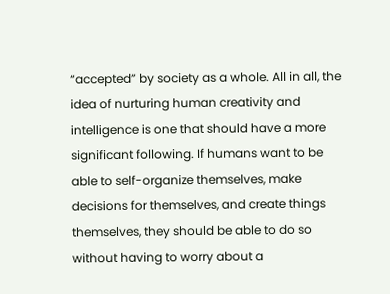“accepted” by society as a whole. All in all, the idea of nurturing human creativity and intelligence is one that should have a more significant following. If humans want to be able to self-organize themselves, make decisions for themselves, and create things themselves, they should be able to do so without having to worry about a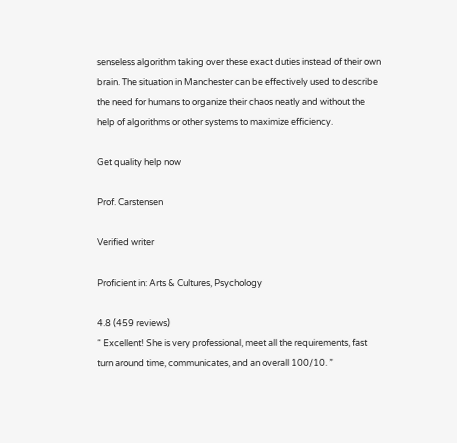senseless algorithm taking over these exact duties instead of their own brain. The situation in Manchester can be effectively used to describe the need for humans to organize their chaos neatly and without the help of algorithms or other systems to maximize efficiency.

Get quality help now

Prof. Carstensen

Verified writer

Proficient in: Arts & Cultures, Psychology

4.8 (459 reviews)
“ Excellent! She is very professional, meet all the requirements, fast turn around time, communicates, and an overall 100/10. ”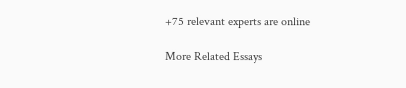+75 relevant experts are online

More Related Essays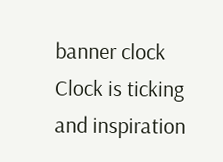banner clock
Clock is ticking and inspiration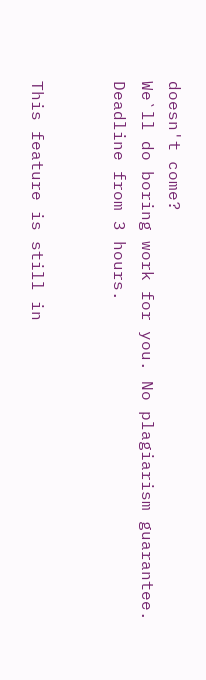doesn't come?
We`ll do boring work for you. No plagiarism guarantee. Deadline from 3 hours.


This feature is still in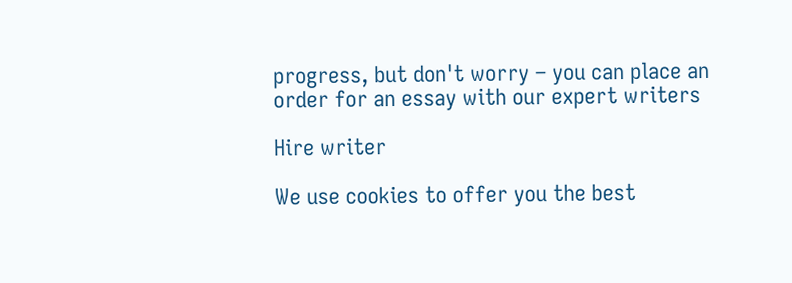progress, but don't worry – you can place an order for an essay with our expert writers

Hire writer

We use cookies to offer you the best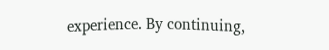experience. By continuing,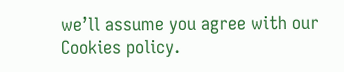we’ll assume you agree with our Cookies policy.